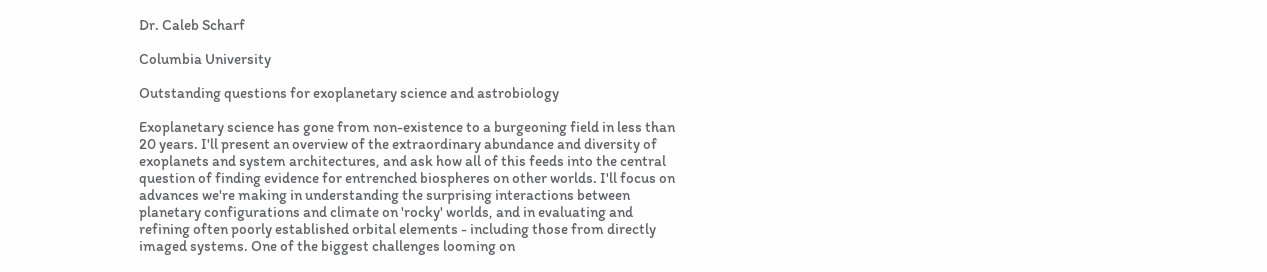Dr. Caleb Scharf

Columbia University

Outstanding questions for exoplanetary science and astrobiology

Exoplanetary science has gone from non-existence to a burgeoning field in less than 20 years. I'll present an overview of the extraordinary abundance and diversity of exoplanets and system architectures, and ask how all of this feeds into the central question of finding evidence for entrenched biospheres on other worlds. I'll focus on advances we're making in understanding the surprising interactions between planetary configurations and climate on 'rocky' worlds, and in evaluating and refining often poorly established orbital elements - including those from directly imaged systems. One of the biggest challenges looming on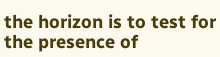the horizon is to test for the presence of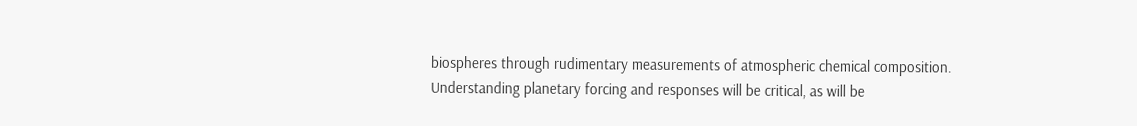biospheres through rudimentary measurements of atmospheric chemical composition. Understanding planetary forcing and responses will be critical, as will be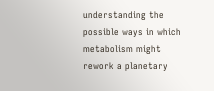understanding the possible ways in which metabolism might rework a planetary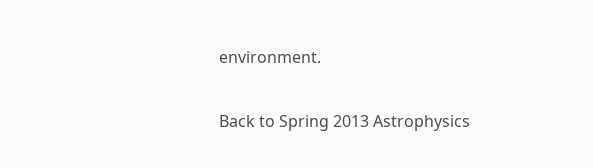environment.

Back to Spring 2013 Astrophysics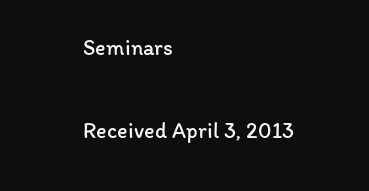Seminars

Received April 3, 2013